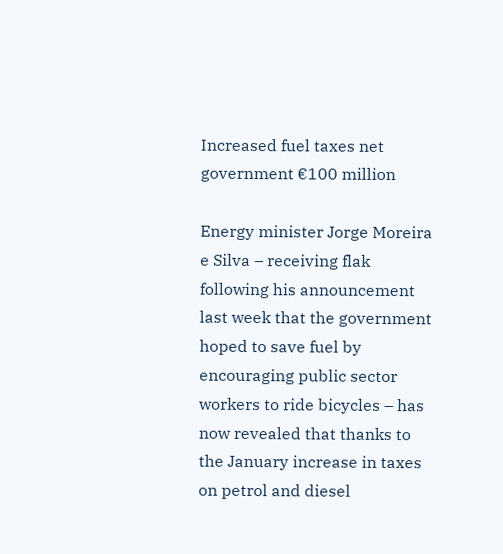Increased fuel taxes net government €100 million

Energy minister Jorge Moreira e Silva – receiving flak following his announcement last week that the government hoped to save fuel by encouraging public sector workers to ride bicycles – has now revealed that thanks to the January increase in taxes on petrol and diesel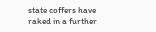state coffers have raked in a further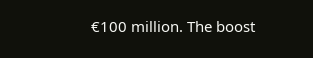€100 million. The boost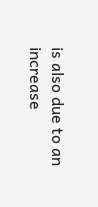is also due to an increase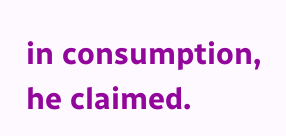in consumption, he claimed.